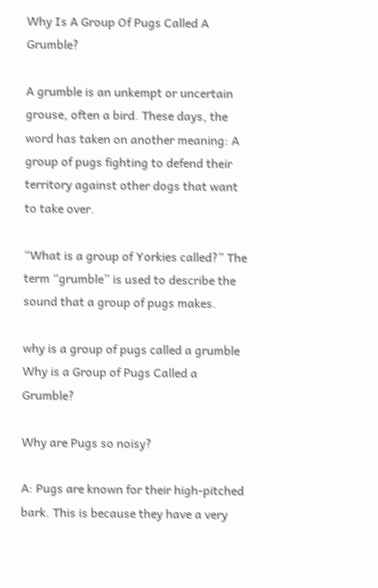Why Is A Group Of Pugs Called A Grumble?

A grumble is an unkempt or uncertain grouse, often a bird. These days, the word has taken on another meaning: A group of pugs fighting to defend their territory against other dogs that want to take over.

“What is a group of Yorkies called?” The term “grumble” is used to describe the sound that a group of pugs makes.

why is a group of pugs called a grumble
Why is a Group of Pugs Called a Grumble?

Why are Pugs so noisy?

A: Pugs are known for their high-pitched bark. This is because they have a very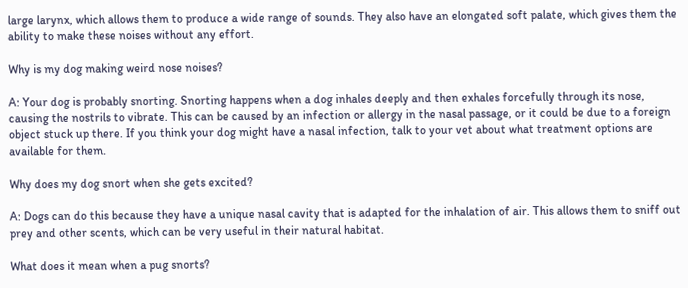large larynx, which allows them to produce a wide range of sounds. They also have an elongated soft palate, which gives them the ability to make these noises without any effort.

Why is my dog making weird nose noises?

A: Your dog is probably snorting. Snorting happens when a dog inhales deeply and then exhales forcefully through its nose, causing the nostrils to vibrate. This can be caused by an infection or allergy in the nasal passage, or it could be due to a foreign object stuck up there. If you think your dog might have a nasal infection, talk to your vet about what treatment options are available for them.

Why does my dog snort when she gets excited?

A: Dogs can do this because they have a unique nasal cavity that is adapted for the inhalation of air. This allows them to sniff out prey and other scents, which can be very useful in their natural habitat.

What does it mean when a pug snorts?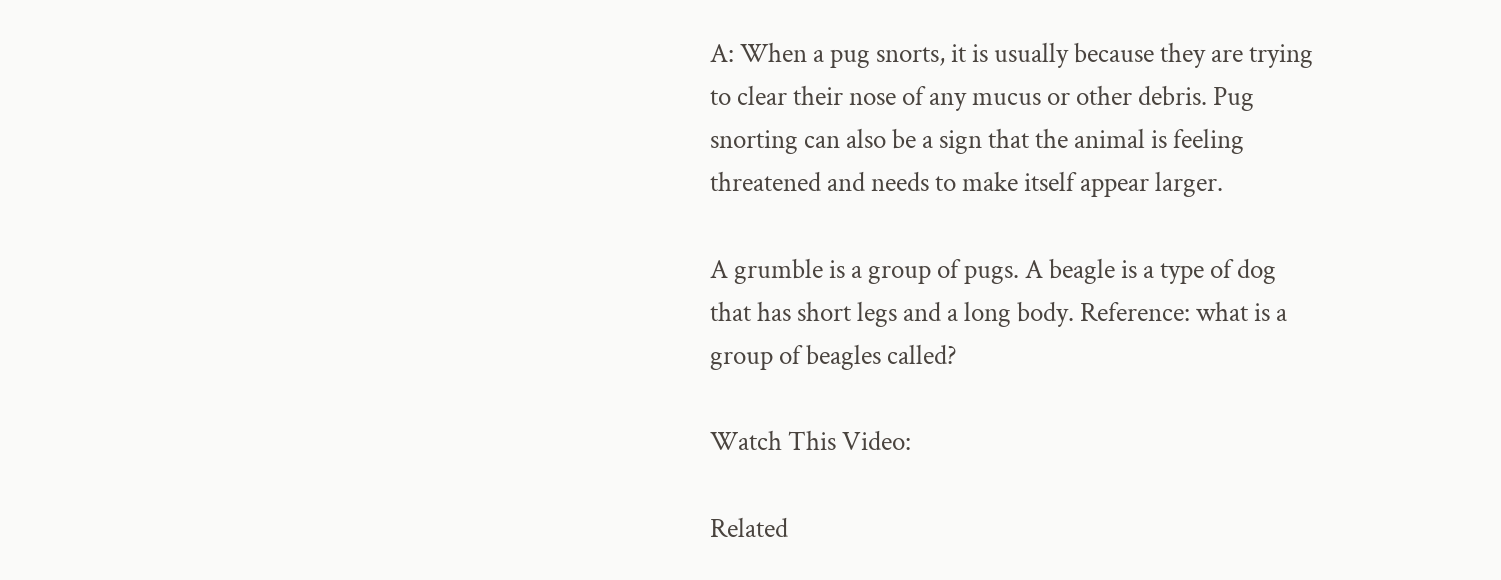A: When a pug snorts, it is usually because they are trying to clear their nose of any mucus or other debris. Pug snorting can also be a sign that the animal is feeling threatened and needs to make itself appear larger.

A grumble is a group of pugs. A beagle is a type of dog that has short legs and a long body. Reference: what is a group of beagles called?

Watch This Video:

Related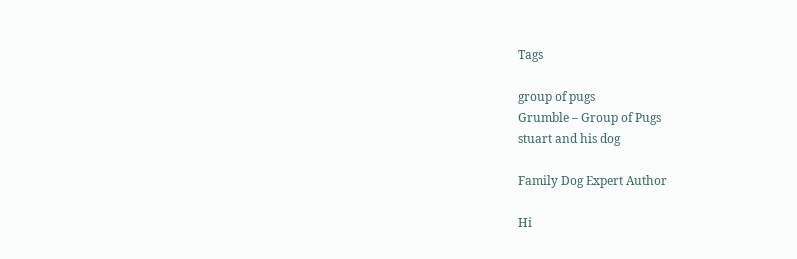Tags

group of pugs
Grumble – Group of Pugs
stuart and his dog

Family Dog Expert Author

Hi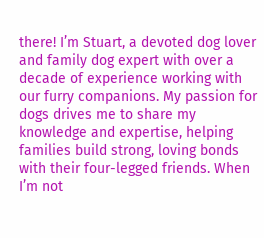there! I’m Stuart, a devoted dog lover and family dog expert with over a decade of experience working with our furry companions. My passion for dogs drives me to share my knowledge and expertise, helping families build strong, loving bonds with their four-legged friends. When I’m not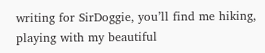writing for SirDoggie, you’ll find me hiking, playing with my beautiful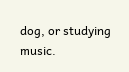dog, or studying music.